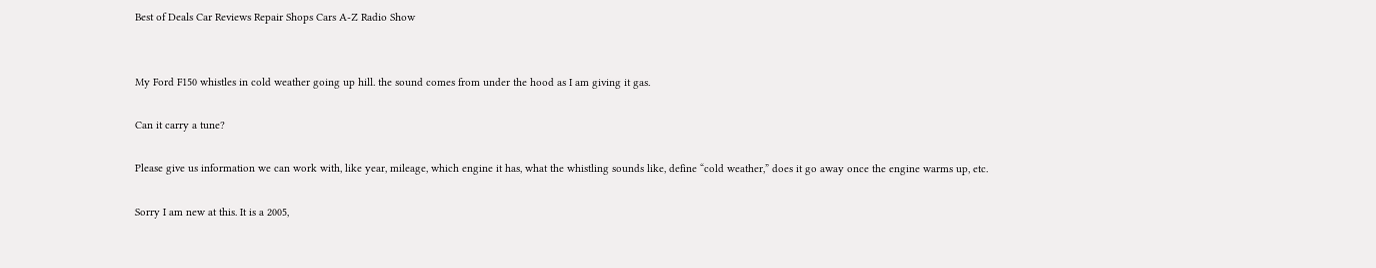Best of Deals Car Reviews Repair Shops Cars A-Z Radio Show


My Ford F150 whistles in cold weather going up hill. the sound comes from under the hood as I am giving it gas.

Can it carry a tune?

Please give us information we can work with, like year, mileage, which engine it has, what the whistling sounds like, define “cold weather,” does it go away once the engine warms up, etc.

Sorry I am new at this. It is a 2005,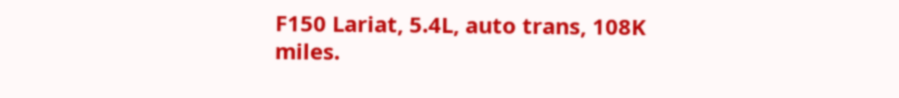F150 Lariat, 5.4L, auto trans, 108K miles.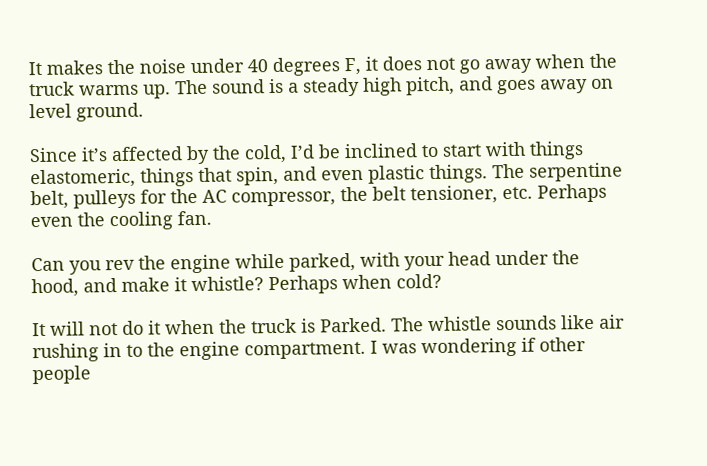It makes the noise under 40 degrees F, it does not go away when the truck warms up. The sound is a steady high pitch, and goes away on level ground.

Since it’s affected by the cold, I’d be inclined to start with things elastomeric, things that spin, and even plastic things. The serpentine belt, pulleys for the AC compressor, the belt tensioner, etc. Perhaps even the cooling fan.

Can you rev the engine while parked, with your head under the hood, and make it whistle? Perhaps when cold?

It will not do it when the truck is Parked. The whistle sounds like air rushing in to the engine compartment. I was wondering if other people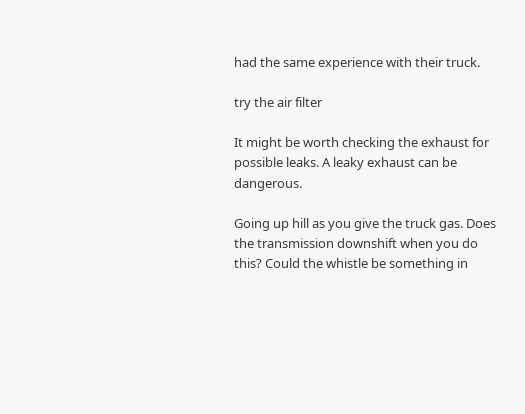had the same experience with their truck.

try the air filter

It might be worth checking the exhaust for possible leaks. A leaky exhaust can be dangerous.

Going up hill as you give the truck gas. Does the transmission downshift when you do this? Could the whistle be something in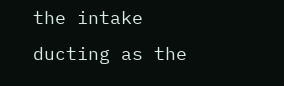the intake ducting as the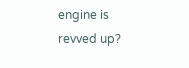engine is revved up?